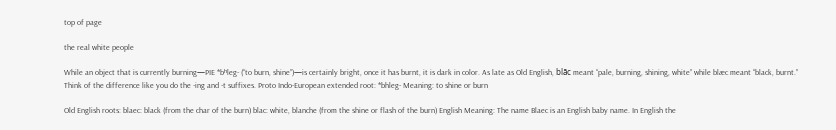top of page

the real white people

While an object that is currently burning—PIE *bʰleg- (“to burn, shine”)—is certainly bright, once it has burnt, it is dark in color. As late as Old English, blāc meant “pale, burning, shining, white” while blæc meant “black, burnt.” Think of the difference like you do the -ing and -t suffixes. Proto Indo-European extended root: *bhleg- Meaning: to shine or burn

Old English roots: blaec: black (from the char of the burn) blac: white, blanche (from the shine or flash of the burn) English Meaning: The name Blaec is an English baby name. In English the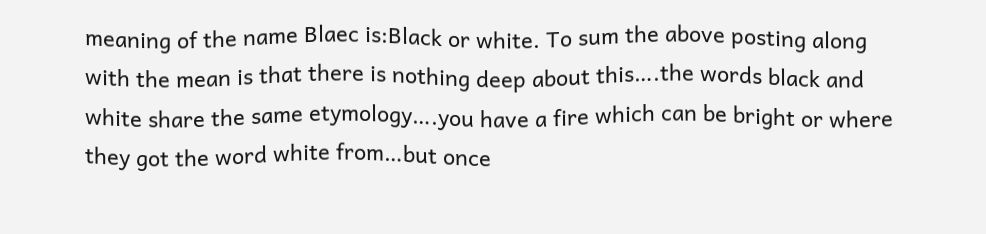meaning of the name Blaec is:Black or white. To sum the above posting along with the mean is that there is nothing deep about this….the words black and white share the same etymology….you have a fire which can be bright or where they got the word white from…but once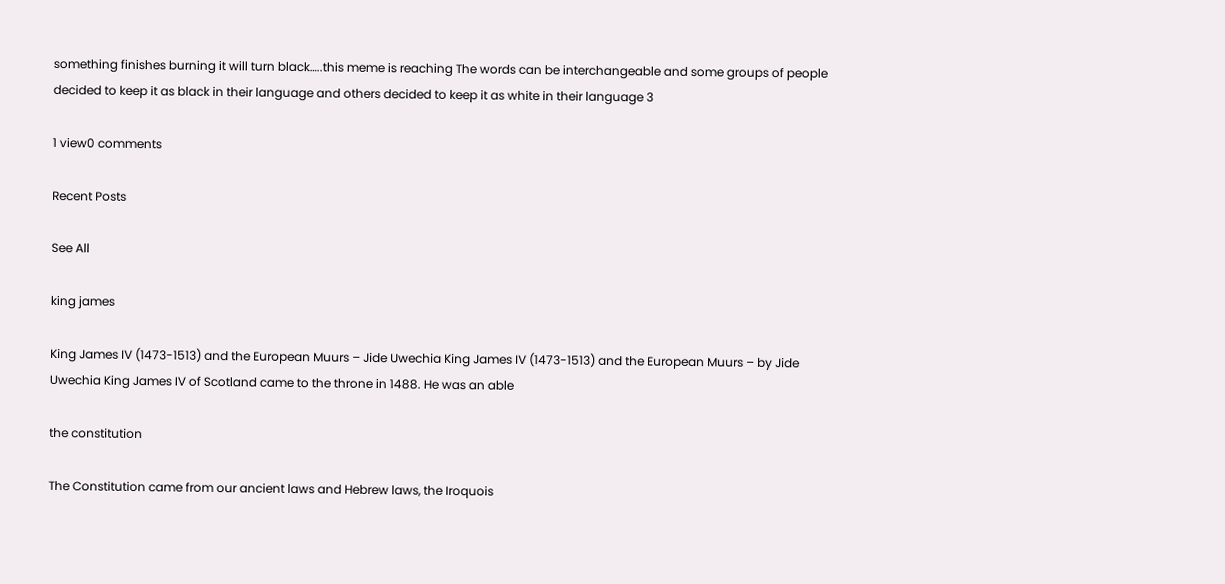something finishes burning it will turn black…..this meme is reaching The words can be interchangeable and some groups of people decided to keep it as black in their language and others decided to keep it as white in their language 3

1 view0 comments

Recent Posts

See All

king james

King James IV (1473-1513) and the European Muurs – Jide Uwechia King James IV (1473-1513) and the European Muurs – by Jide Uwechia King James IV of Scotland came to the throne in 1488. He was an able

the constitution

The Constitution came from our ancient laws and Hebrew laws, the Iroquois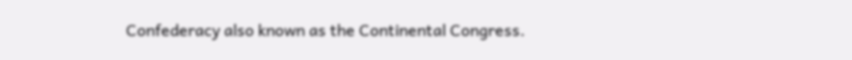Confederacy also known as the Continental Congress.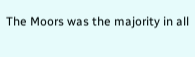The Moors was the majority in all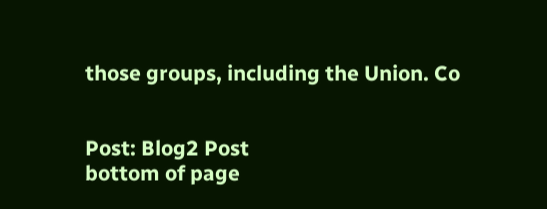those groups, including the Union. Co


Post: Blog2 Post
bottom of page